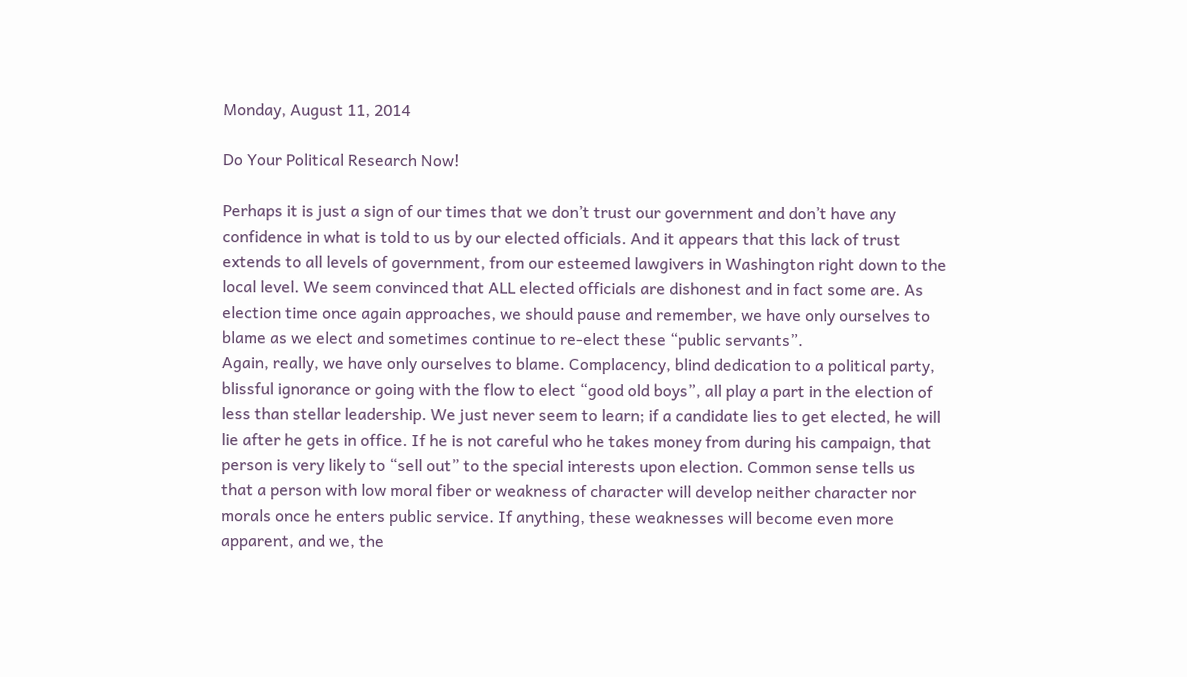Monday, August 11, 2014

Do Your Political Research Now!

Perhaps it is just a sign of our times that we don’t trust our government and don’t have any confidence in what is told to us by our elected officials. And it appears that this lack of trust extends to all levels of government, from our esteemed lawgivers in Washington right down to the local level. We seem convinced that ALL elected officials are dishonest and in fact some are. As election time once again approaches, we should pause and remember, we have only ourselves to blame as we elect and sometimes continue to re-elect these “public servants”.
Again, really, we have only ourselves to blame. Complacency, blind dedication to a political party, blissful ignorance or going with the flow to elect “good old boys”, all play a part in the election of less than stellar leadership. We just never seem to learn; if a candidate lies to get elected, he will lie after he gets in office. If he is not careful who he takes money from during his campaign, that person is very likely to “sell out” to the special interests upon election. Common sense tells us that a person with low moral fiber or weakness of character will develop neither character nor morals once he enters public service. If anything, these weaknesses will become even more apparent, and we, the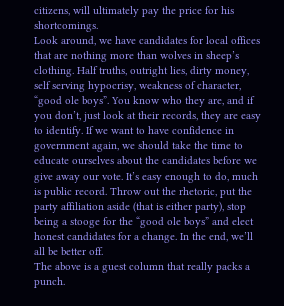citizens, will ultimately pay the price for his shortcomings.
Look around, we have candidates for local offices that are nothing more than wolves in sheep’s clothing. Half truths, outright lies, dirty money, self serving hypocrisy, weakness of character, “good ole boys”. You know who they are, and if you don’t, just look at their records, they are easy to identify. If we want to have confidence in government again, we should take the time to educate ourselves about the candidates before we give away our vote. It’s easy enough to do, much is public record. Throw out the rhetoric, put the party affiliation aside (that is either party), stop being a stooge for the “good ole boys” and elect honest candidates for a change. In the end, we’ll all be better off.
The above is a guest column that really packs a punch.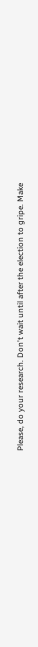Please, do your research. Don't wait until after the election to gripe. Make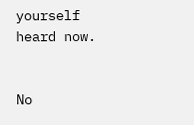yourself heard now.


No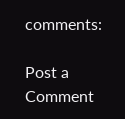comments:

Post a Comment